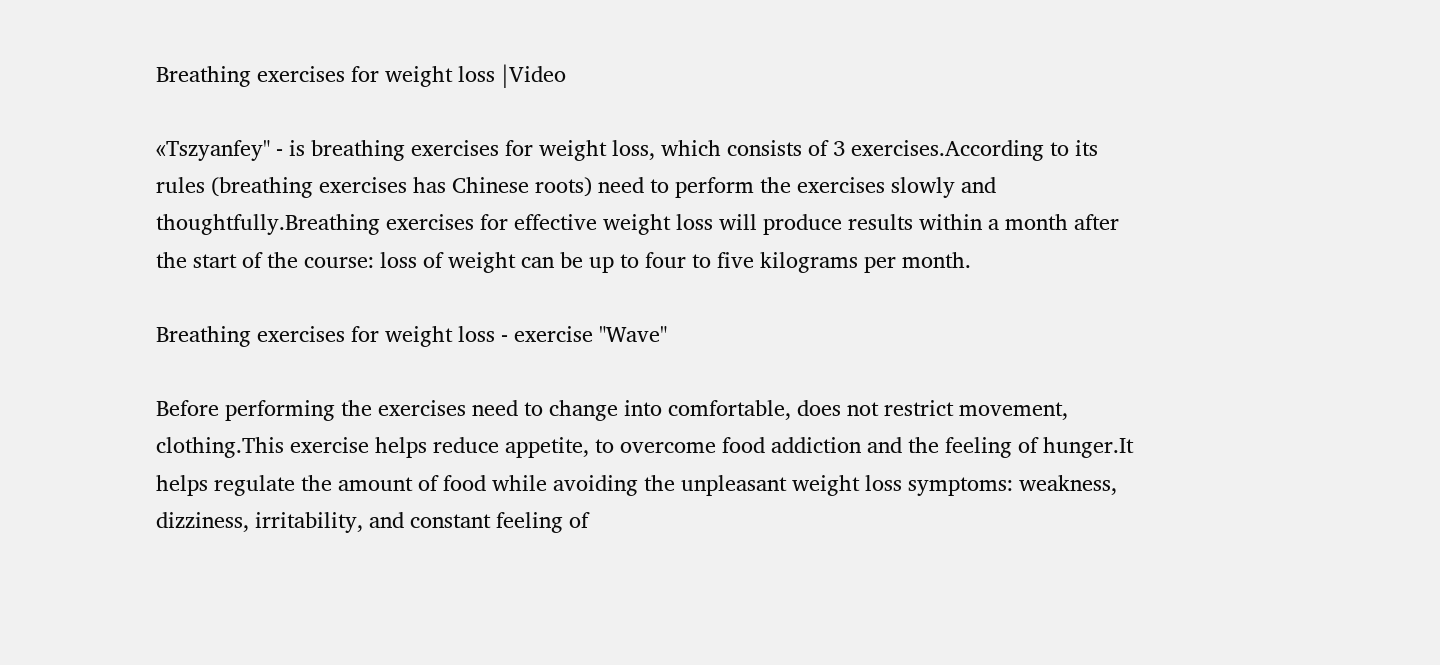Breathing exercises for weight loss |Video

«Tszyanfey" - is breathing exercises for weight loss, which consists of 3 exercises.According to its rules (breathing exercises has Chinese roots) need to perform the exercises slowly and thoughtfully.Breathing exercises for effective weight loss will produce results within a month after the start of the course: loss of weight can be up to four to five kilograms per month.

Breathing exercises for weight loss - exercise "Wave"

Before performing the exercises need to change into comfortable, does not restrict movement, clothing.This exercise helps reduce appetite, to overcome food addiction and the feeling of hunger.It helps regulate the amount of food while avoiding the unpleasant weight loss symptoms: weakness, dizziness, irritability, and constant feeling of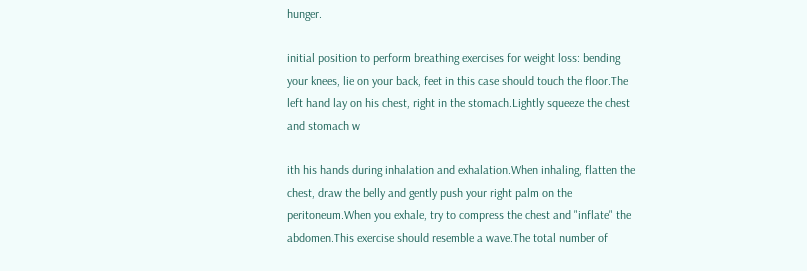hunger.

initial position to perform breathing exercises for weight loss: bending your knees, lie on your back, feet in this case should touch the floor.The left hand lay on his chest, right in the stomach.Lightly squeeze the chest and stomach w

ith his hands during inhalation and exhalation.When inhaling, flatten the chest, draw the belly and gently push your right palm on the peritoneum.When you exhale, try to compress the chest and "inflate" the abdomen.This exercise should resemble a wave.The total number of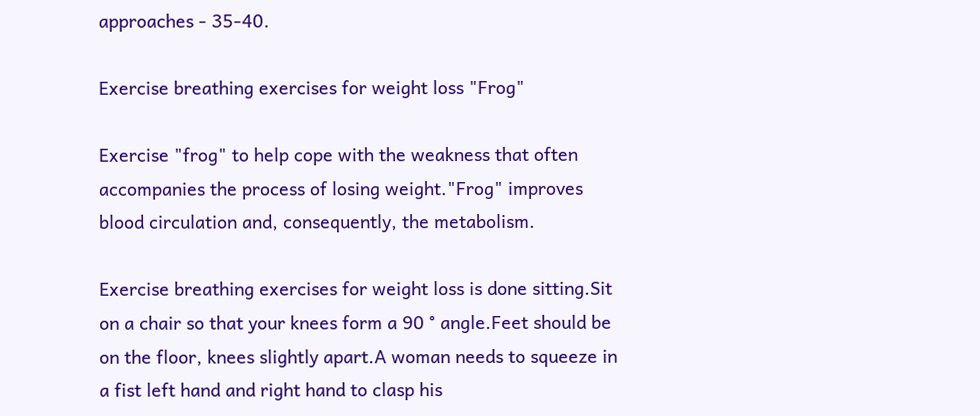approaches - 35-40.

Exercise breathing exercises for weight loss "Frog"

Exercise "frog" to help cope with the weakness that often accompanies the process of losing weight."Frog" improves blood circulation and, consequently, the metabolism.

Exercise breathing exercises for weight loss is done sitting.Sit on a chair so that your knees form a 90 ° angle.Feet should be on the floor, knees slightly apart.A woman needs to squeeze in a fist left hand and right hand to clasp his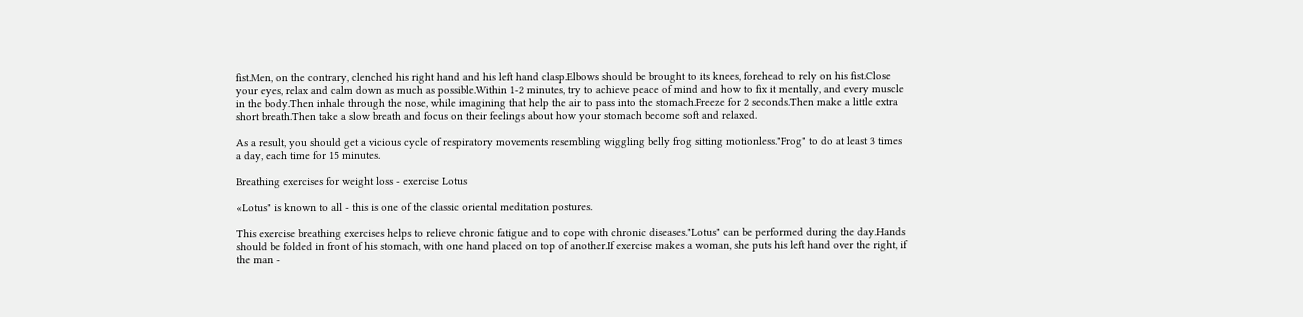fist.Men, on the contrary, clenched his right hand and his left hand clasp.Elbows should be brought to its knees, forehead to rely on his fist.Close your eyes, relax and calm down as much as possible.Within 1-2 minutes, try to achieve peace of mind and how to fix it mentally, and every muscle in the body.Then inhale through the nose, while imagining that help the air to pass into the stomach.Freeze for 2 seconds.Then make a little extra short breath.Then take a slow breath and focus on their feelings about how your stomach become soft and relaxed.

As a result, you should get a vicious cycle of respiratory movements resembling wiggling belly frog sitting motionless."Frog" to do at least 3 times a day, each time for 15 minutes.

Breathing exercises for weight loss - exercise Lotus

«Lotus" is known to all - this is one of the classic oriental meditation postures.

This exercise breathing exercises helps to relieve chronic fatigue and to cope with chronic diseases."Lotus" can be performed during the day.Hands should be folded in front of his stomach, with one hand placed on top of another.If exercise makes a woman, she puts his left hand over the right, if the man -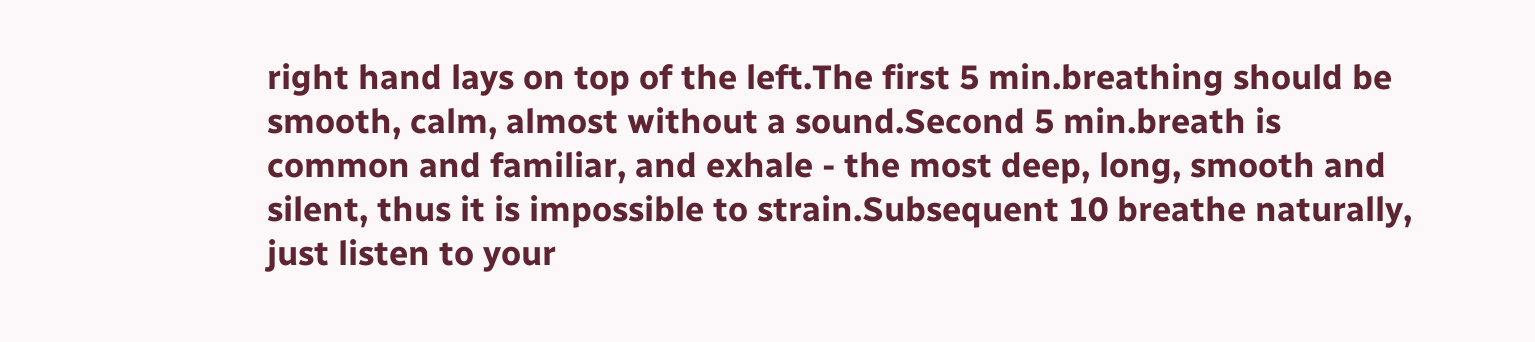right hand lays on top of the left.The first 5 min.breathing should be smooth, calm, almost without a sound.Second 5 min.breath is common and familiar, and exhale - the most deep, long, smooth and silent, thus it is impossible to strain.Subsequent 10 breathe naturally, just listen to your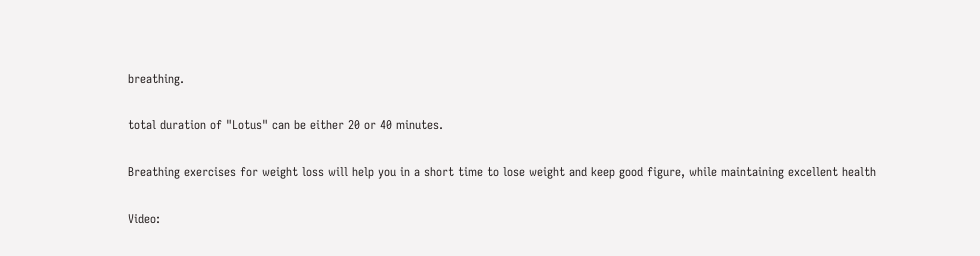breathing.

total duration of "Lotus" can be either 20 or 40 minutes.

Breathing exercises for weight loss will help you in a short time to lose weight and keep good figure, while maintaining excellent health

Video: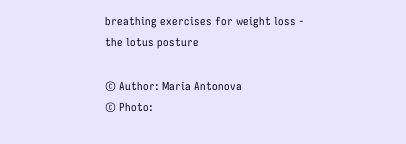breathing exercises for weight loss - the lotus posture

© Author: Maria Antonova
© Photo: